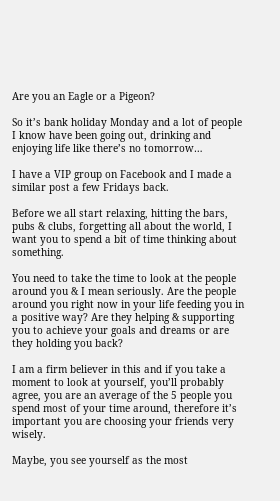Are you an Eagle or a Pigeon?

So it’s bank holiday Monday and a lot of people I know have been going out, drinking and enjoying life like there’s no tomorrow…

I have a VIP group on Facebook and I made a similar post a few Fridays back.

Before we all start relaxing, hitting the bars, pubs & clubs, forgetting all about the world, I want you to spend a bit of time thinking about something.

You need to take the time to look at the people around you & I mean seriously. Are the people around you right now in your life feeding you in a positive way? Are they helping & supporting you to achieve your goals and dreams or are they holding you back?

I am a firm believer in this and if you take a moment to look at yourself, you’ll probably agree, you are an average of the 5 people you spend most of your time around, therefore it’s important you are choosing your friends very wisely.

Maybe, you see yourself as the most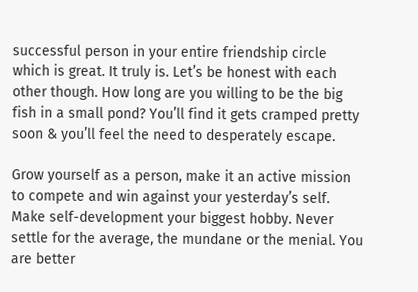successful person in your entire friendship circle which is great. It truly is. Let’s be honest with each other though. How long are you willing to be the big fish in a small pond? You’ll find it gets cramped pretty soon & you’ll feel the need to desperately escape.

Grow yourself as a person, make it an active mission to compete and win against your yesterday’s self. Make self-development your biggest hobby. Never settle for the average, the mundane or the menial. You are better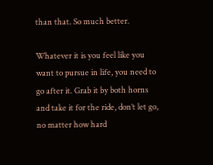than that. So much better.

Whatever it is you feel like you want to pursue in life, you need to go after it. Grab it by both horns and take it for the ride, don’t let go, no matter how hard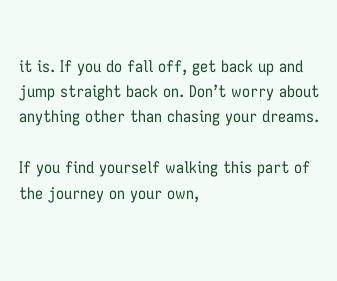it is. If you do fall off, get back up and jump straight back on. Don’t worry about anything other than chasing your dreams.

If you find yourself walking this part of the journey on your own,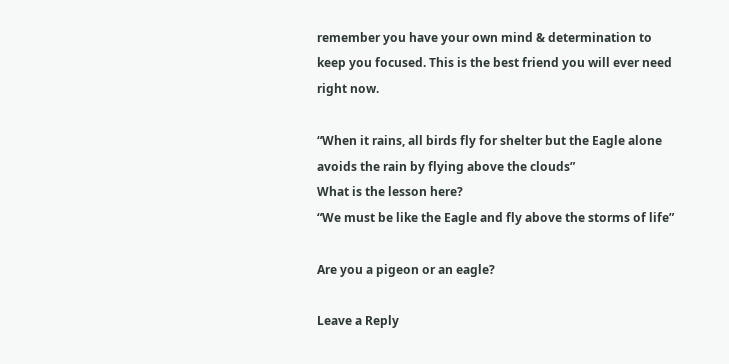remember you have your own mind & determination to keep you focused. This is the best friend you will ever need right now.

“When it rains, all birds fly for shelter but the Eagle alone avoids the rain by flying above the clouds”
What is the lesson here?
“We must be like the Eagle and fly above the storms of life”

Are you a pigeon or an eagle?

Leave a Reply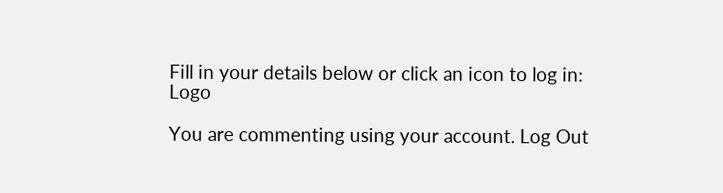Fill in your details below or click an icon to log in: Logo

You are commenting using your account. Log Out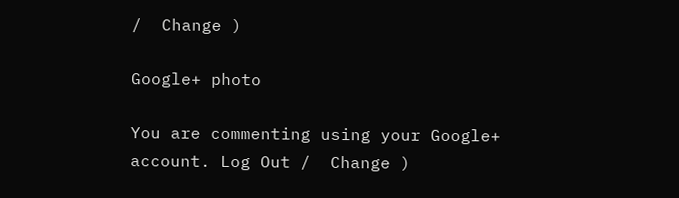/  Change )

Google+ photo

You are commenting using your Google+ account. Log Out /  Change )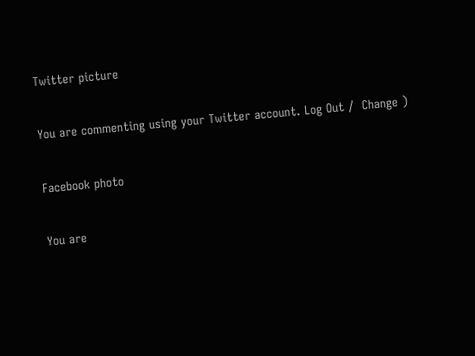Twitter picture

You are commenting using your Twitter account. Log Out /  Change )

Facebook photo

You are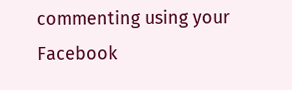commenting using your Facebook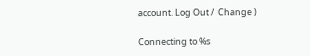account. Log Out /  Change )

Connecting to %s